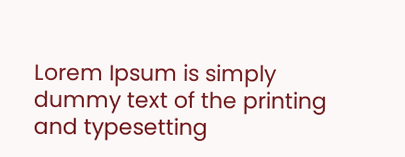Lorem Ipsum is simply dummy text of the printing and typesetting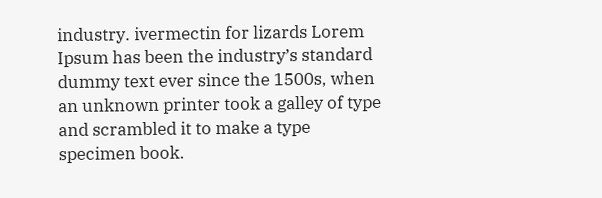industry. ivermectin for lizards Lorem Ipsum has been the industry’s standard dummy text ever since the 1500s, when an unknown printer took a galley of type and scrambled it to make a type specimen book.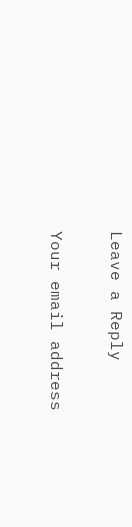Leave a Reply

Your email address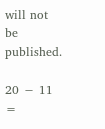will not be published.

20 − 11 =